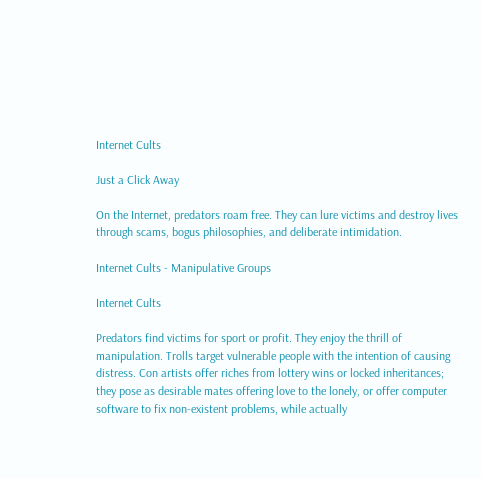Internet Cults

Just a Click Away

On the Internet, predators roam free. They can lure victims and destroy lives through scams, bogus philosophies, and deliberate intimidation.

Internet Cults - Manipulative Groups

Internet Cults

Predators find victims for sport or profit. They enjoy the thrill of manipulation. Trolls target vulnerable people with the intention of causing distress. Con artists offer riches from lottery wins or locked inheritances; they pose as desirable mates offering love to the lonely, or offer computer software to fix non-existent problems, while actually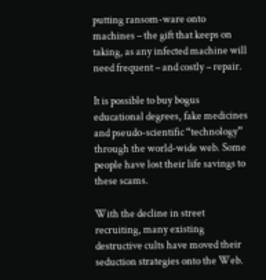putting ransom-ware onto machines – the gift that keeps on taking, as any infected machine will need frequent – and costly – repair.

It is possible to buy bogus educational degrees, fake medicines and pseudo-scientific “technology” through the world-wide web. Some people have lost their life savings to these scams.

With the decline in street recruiting, many existing destructive cults have moved their seduction strategies onto the Web.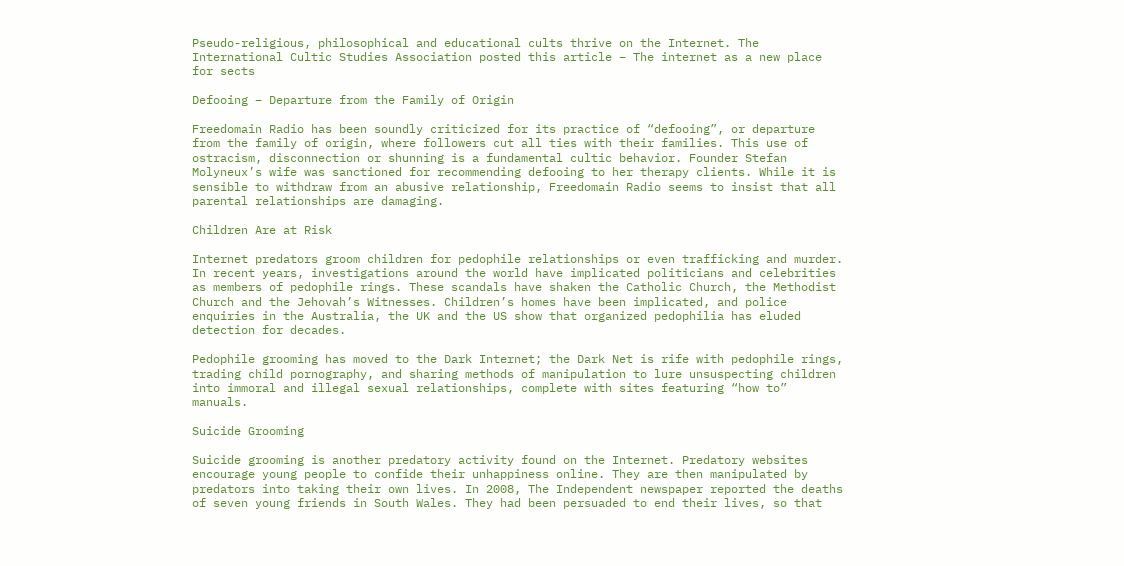Pseudo-religious, philosophical and educational cults thrive on the Internet. The International Cultic Studies Association posted this article – The internet as a new place for sects

Defooing – Departure from the Family of Origin

Freedomain Radio has been soundly criticized for its practice of “defooing”, or departure from the family of origin, where followers cut all ties with their families. This use of ostracism, disconnection or shunning is a fundamental cultic behavior. Founder Stefan Molyneux’s wife was sanctioned for recommending defooing to her therapy clients. While it is sensible to withdraw from an abusive relationship, Freedomain Radio seems to insist that all parental relationships are damaging.

Children Are at Risk

Internet predators groom children for pedophile relationships or even trafficking and murder. In recent years, investigations around the world have implicated politicians and celebrities as members of pedophile rings. These scandals have shaken the Catholic Church, the Methodist Church and the Jehovah’s Witnesses. Children’s homes have been implicated, and police enquiries in the Australia, the UK and the US show that organized pedophilia has eluded detection for decades.

Pedophile grooming has moved to the Dark Internet; the Dark Net is rife with pedophile rings, trading child pornography, and sharing methods of manipulation to lure unsuspecting children into immoral and illegal sexual relationships, complete with sites featuring “how to” manuals.

Suicide Grooming

Suicide grooming is another predatory activity found on the Internet. Predatory websites encourage young people to confide their unhappiness online. They are then manipulated by predators into taking their own lives. In 2008, The Independent newspaper reported the deaths of seven young friends in South Wales. They had been persuaded to end their lives, so that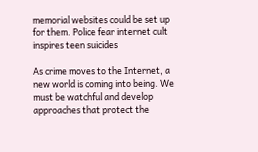memorial websites could be set up for them. Police fear internet cult inspires teen suicides

As crime moves to the Internet, a new world is coming into being. We must be watchful and develop approaches that protect the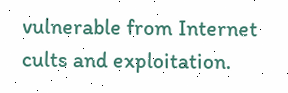vulnerable from Internet cults and exploitation.